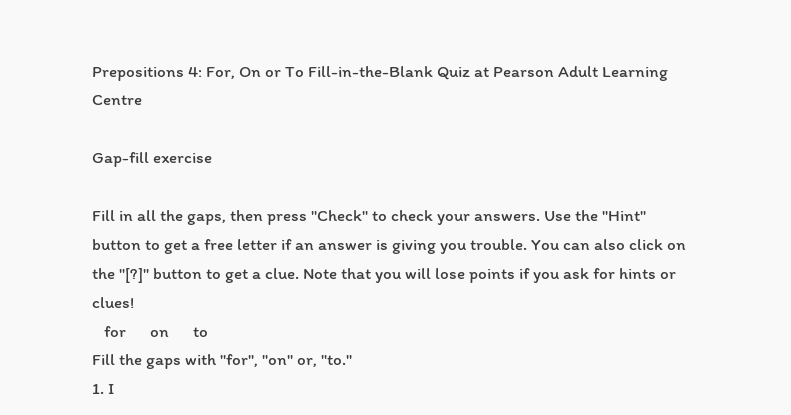Prepositions 4: For, On or To Fill-in-the-Blank Quiz at Pearson Adult Learning Centre

Gap-fill exercise

Fill in all the gaps, then press "Check" to check your answers. Use the "Hint" button to get a free letter if an answer is giving you trouble. You can also click on the "[?]" button to get a clue. Note that you will lose points if you ask for hints or clues!
   for      on      to
Fill the gaps with "for", "on" or, "to."
1. I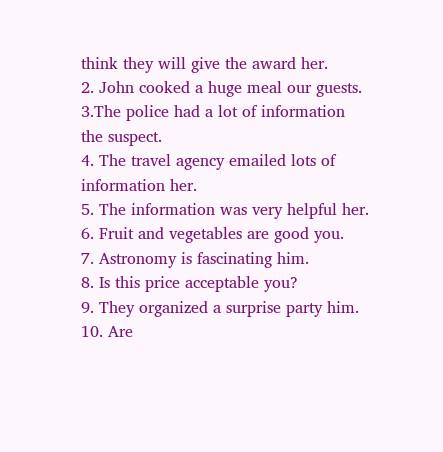think they will give the award her.
2. John cooked a huge meal our guests.
3.The police had a lot of information the suspect.
4. The travel agency emailed lots of information her.
5. The information was very helpful her.
6. Fruit and vegetables are good you.
7. Astronomy is fascinating him.
8. Is this price acceptable you?
9. They organized a surprise party him.
10. Are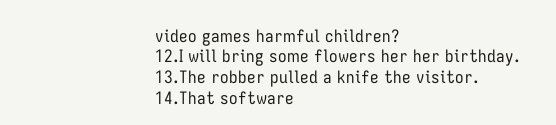video games harmful children?
12.I will bring some flowers her her birthday.
13.The robber pulled a knife the visitor.
14.That software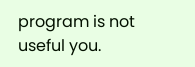program is not useful you.